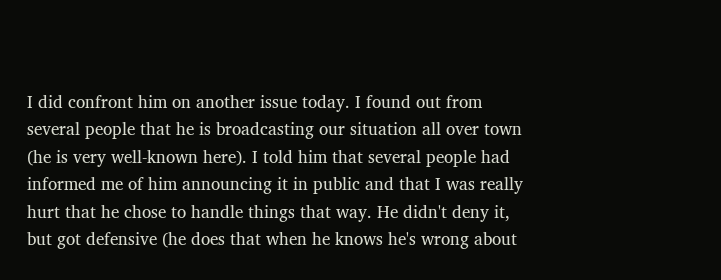I did confront him on another issue today. I found out from several people that he is broadcasting our situation all over town (he is very well-known here). I told him that several people had informed me of him announcing it in public and that I was really hurt that he chose to handle things that way. He didn't deny it, but got defensive (he does that when he knows he's wrong about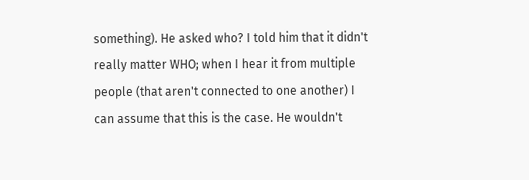something). He asked who? I told him that it didn't really matter WHO; when I hear it from multiple people (that aren't connected to one another) I can assume that this is the case. He wouldn't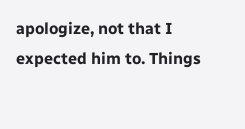apologize, not that I expected him to. Things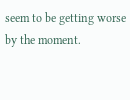seem to be getting worse by the moment.